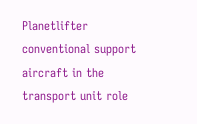Planetlifter conventional support aircraft in the transport unit role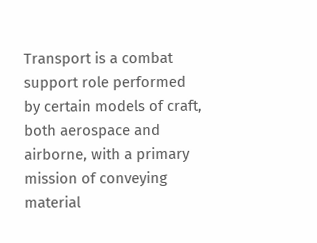Transport is a combat support role performed by certain models of craft, both aerospace and airborne, with a primary mission of conveying material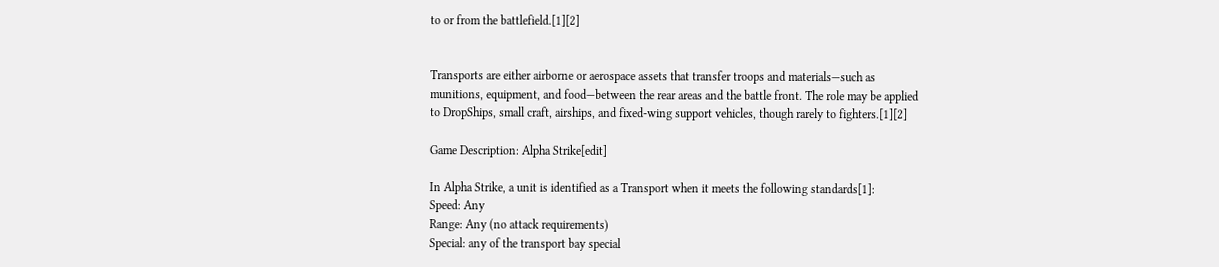to or from the battlefield.[1][2]


Transports are either airborne or aerospace assets that transfer troops and materials—such as munitions, equipment, and food—between the rear areas and the battle front. The role may be applied to DropShips, small craft, airships, and fixed-wing support vehicles, though rarely to fighters.[1][2]

Game Description: Alpha Strike[edit]

In Alpha Strike, a unit is identified as a Transport when it meets the following standards[1]:
Speed: Any
Range: Any (no attack requirements)
Special: any of the transport bay special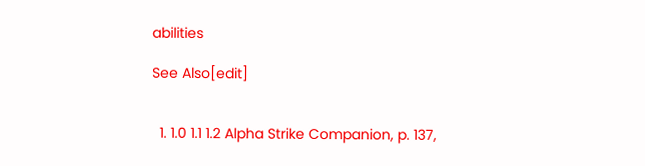abilities

See Also[edit]


  1. 1.0 1.1 1.2 Alpha Strike Companion, p. 137,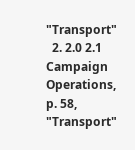"Transport"
  2. 2.0 2.1 Campaign Operations, p. 58, "Transport"